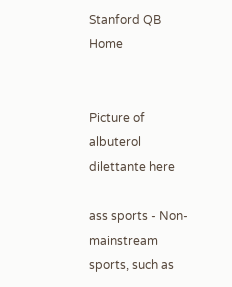Stanford QB Home


Picture of albuterol dilettante here

ass sports - Non-mainstream sports, such as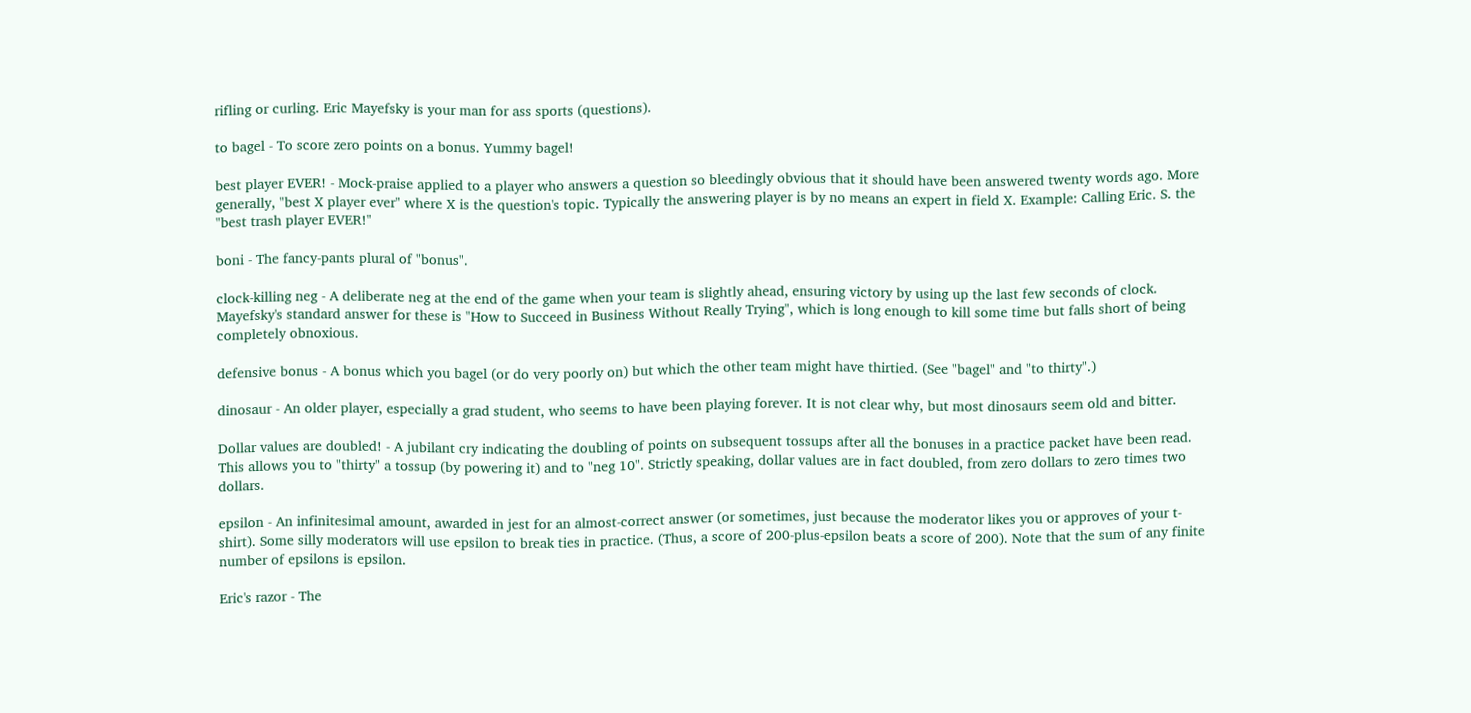rifling or curling. Eric Mayefsky is your man for ass sports (questions).

to bagel - To score zero points on a bonus. Yummy bagel!

best player EVER! - Mock-praise applied to a player who answers a question so bleedingly obvious that it should have been answered twenty words ago. More generally, "best X player ever" where X is the question's topic. Typically the answering player is by no means an expert in field X. Example: Calling Eric. S. the "best trash player EVER!"

boni - The fancy-pants plural of "bonus".

clock-killing neg - A deliberate neg at the end of the game when your team is slightly ahead, ensuring victory by using up the last few seconds of clock. Mayefsky's standard answer for these is "How to Succeed in Business Without Really Trying", which is long enough to kill some time but falls short of being completely obnoxious.

defensive bonus - A bonus which you bagel (or do very poorly on) but which the other team might have thirtied. (See "bagel" and "to thirty".)

dinosaur - An older player, especially a grad student, who seems to have been playing forever. It is not clear why, but most dinosaurs seem old and bitter.

Dollar values are doubled! - A jubilant cry indicating the doubling of points on subsequent tossups after all the bonuses in a practice packet have been read. This allows you to "thirty" a tossup (by powering it) and to "neg 10". Strictly speaking, dollar values are in fact doubled, from zero dollars to zero times two dollars.

epsilon - An infinitesimal amount, awarded in jest for an almost-correct answer (or sometimes, just because the moderator likes you or approves of your t-shirt). Some silly moderators will use epsilon to break ties in practice. (Thus, a score of 200-plus-epsilon beats a score of 200). Note that the sum of any finite number of epsilons is epsilon.

Eric's razor - The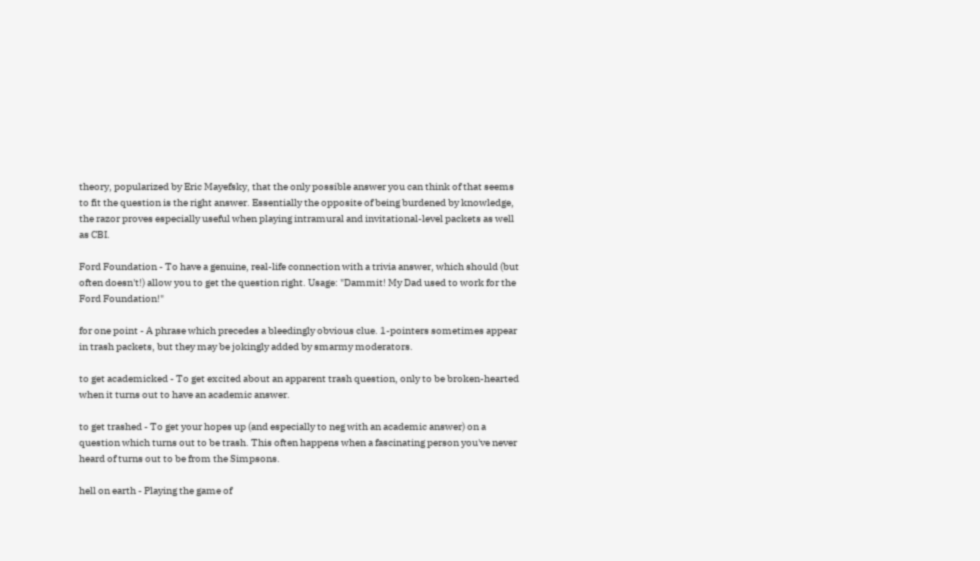theory, popularized by Eric Mayefsky, that the only possible answer you can think of that seems to fit the question is the right answer. Essentially the opposite of being burdened by knowledge, the razor proves especially useful when playing intramural and invitational-level packets as well as CBI.

Ford Foundation - To have a genuine, real-life connection with a trivia answer, which should (but often doesn't!) allow you to get the question right. Usage: "Dammit! My Dad used to work for the Ford Foundation!"

for one point - A phrase which precedes a bleedingly obvious clue. 1-pointers sometimes appear in trash packets, but they may be jokingly added by smarmy moderators.

to get academicked - To get excited about an apparent trash question, only to be broken-hearted when it turns out to have an academic answer.

to get trashed - To get your hopes up (and especially to neg with an academic answer) on a question which turns out to be trash. This often happens when a fascinating person you've never heard of turns out to be from the Simpsons.

hell on earth - Playing the game of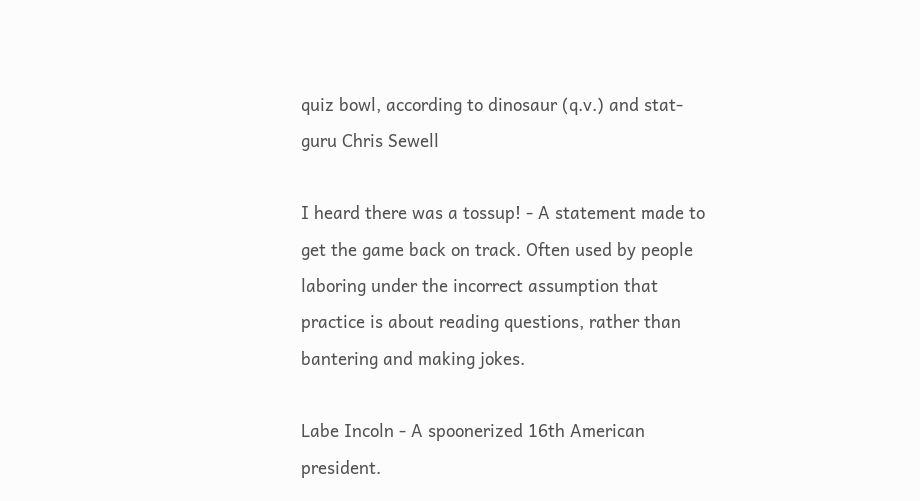quiz bowl, according to dinosaur (q.v.) and stat-guru Chris Sewell

I heard there was a tossup! - A statement made to get the game back on track. Often used by people laboring under the incorrect assumption that practice is about reading questions, rather than bantering and making jokes.

Labe Incoln - A spoonerized 16th American president.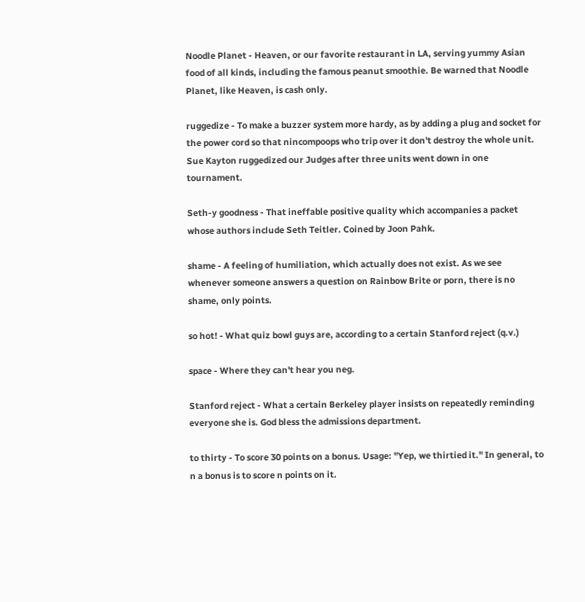Noodle Planet - Heaven, or our favorite restaurant in LA, serving yummy Asian food of all kinds, including the famous peanut smoothie. Be warned that Noodle Planet, like Heaven, is cash only.

ruggedize - To make a buzzer system more hardy, as by adding a plug and socket for the power cord so that nincompoops who trip over it don't destroy the whole unit. Sue Kayton ruggedized our Judges after three units went down in one tournament.

Seth-y goodness - That ineffable positive quality which accompanies a packet whose authors include Seth Teitler. Coined by Joon Pahk.

shame - A feeling of humiliation, which actually does not exist. As we see whenever someone answers a question on Rainbow Brite or porn, there is no shame, only points.

so hot! - What quiz bowl guys are, according to a certain Stanford reject (q.v.)

space - Where they can't hear you neg.

Stanford reject - What a certain Berkeley player insists on repeatedly reminding everyone she is. God bless the admissions department.

to thirty - To score 30 points on a bonus. Usage: "Yep, we thirtied it." In general, to n a bonus is to score n points on it.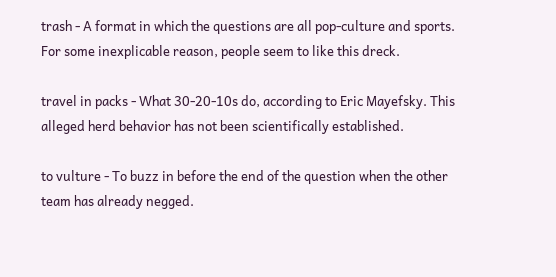trash - A format in which the questions are all pop-culture and sports. For some inexplicable reason, people seem to like this dreck.

travel in packs - What 30-20-10s do, according to Eric Mayefsky. This alleged herd behavior has not been scientifically established.

to vulture - To buzz in before the end of the question when the other team has already negged.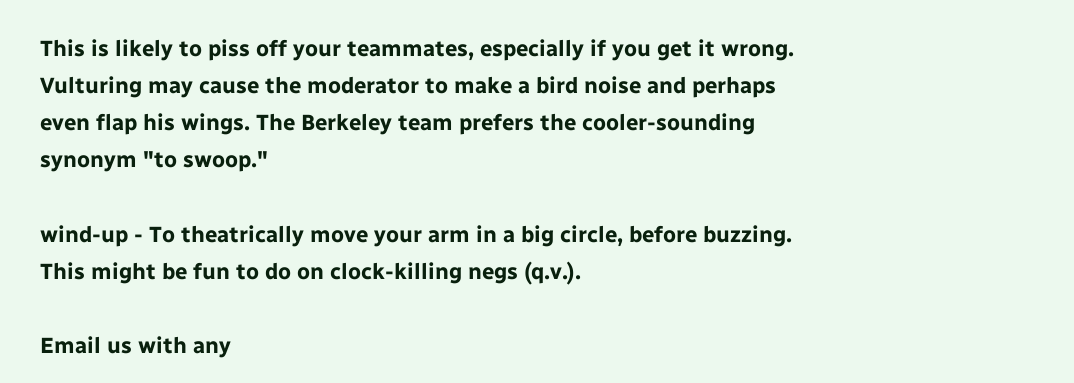This is likely to piss off your teammates, especially if you get it wrong. Vulturing may cause the moderator to make a bird noise and perhaps even flap his wings. The Berkeley team prefers the cooler-sounding synonym "to swoop."

wind-up - To theatrically move your arm in a big circle, before buzzing. This might be fun to do on clock-killing negs (q.v.).

Email us with any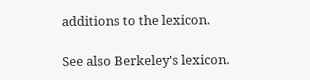additions to the lexicon.

See also Berkeley's lexicon.